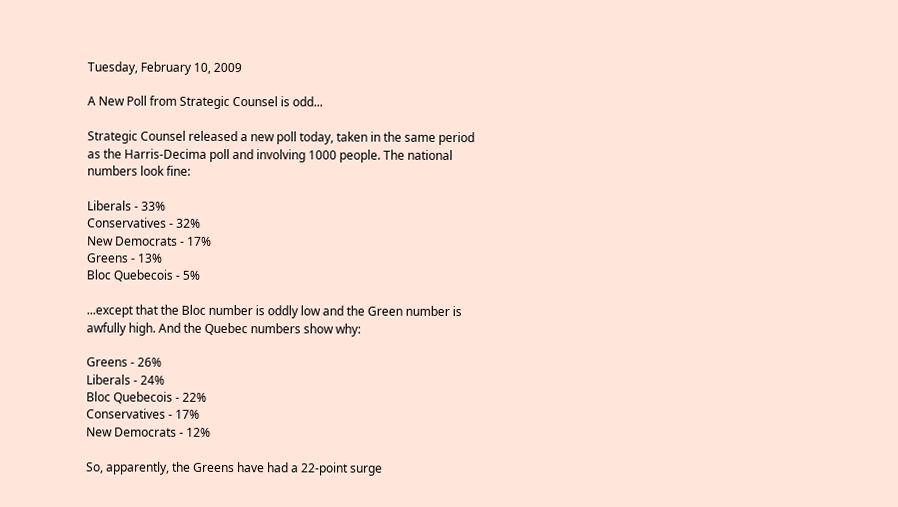Tuesday, February 10, 2009

A New Poll from Strategic Counsel is odd...

Strategic Counsel released a new poll today, taken in the same period as the Harris-Decima poll and involving 1000 people. The national numbers look fine:

Liberals - 33%
Conservatives - 32%
New Democrats - 17%
Greens - 13%
Bloc Quebecois - 5%

...except that the Bloc number is oddly low and the Green number is awfully high. And the Quebec numbers show why:

Greens - 26%
Liberals - 24%
Bloc Quebecois - 22%
Conservatives - 17%
New Democrats - 12%

So, apparently, the Greens have had a 22-point surge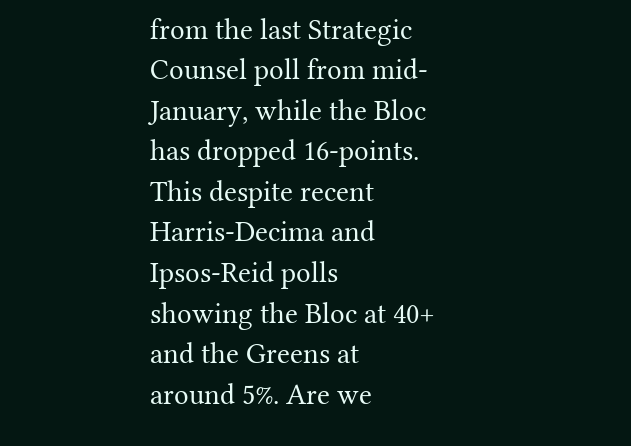from the last Strategic Counsel poll from mid-January, while the Bloc has dropped 16-points. This despite recent Harris-Decima and Ipsos-Reid polls showing the Bloc at 40+ and the Greens at around 5%. Are we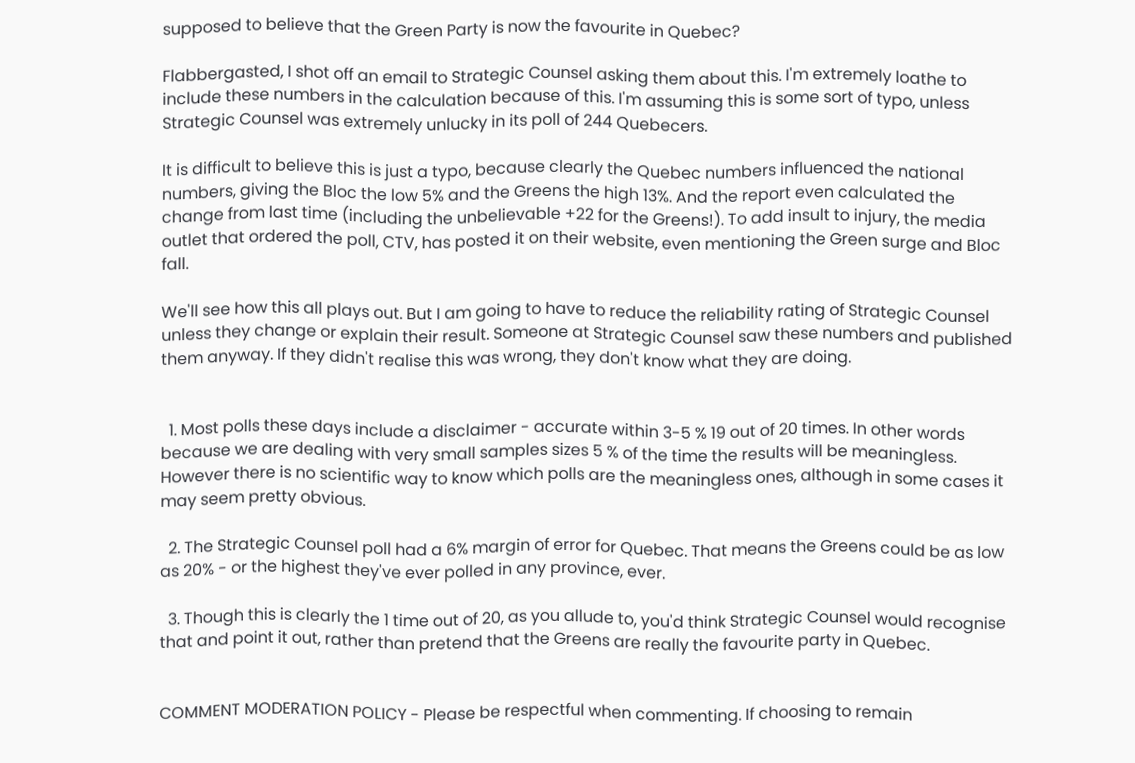supposed to believe that the Green Party is now the favourite in Quebec?

Flabbergasted, I shot off an email to Strategic Counsel asking them about this. I'm extremely loathe to include these numbers in the calculation because of this. I'm assuming this is some sort of typo, unless Strategic Counsel was extremely unlucky in its poll of 244 Quebecers.

It is difficult to believe this is just a typo, because clearly the Quebec numbers influenced the national numbers, giving the Bloc the low 5% and the Greens the high 13%. And the report even calculated the change from last time (including the unbelievable +22 for the Greens!). To add insult to injury, the media outlet that ordered the poll, CTV, has posted it on their website, even mentioning the Green surge and Bloc fall.

We'll see how this all plays out. But I am going to have to reduce the reliability rating of Strategic Counsel unless they change or explain their result. Someone at Strategic Counsel saw these numbers and published them anyway. If they didn't realise this was wrong, they don't know what they are doing.


  1. Most polls these days include a disclaimer - accurate within 3-5 % 19 out of 20 times. In other words because we are dealing with very small samples sizes 5 % of the time the results will be meaningless. However there is no scientific way to know which polls are the meaningless ones, although in some cases it may seem pretty obvious.

  2. The Strategic Counsel poll had a 6% margin of error for Quebec. That means the Greens could be as low as 20% - or the highest they've ever polled in any province, ever.

  3. Though this is clearly the 1 time out of 20, as you allude to, you'd think Strategic Counsel would recognise that and point it out, rather than pretend that the Greens are really the favourite party in Quebec.


COMMENT MODERATION POLICY - Please be respectful when commenting. If choosing to remain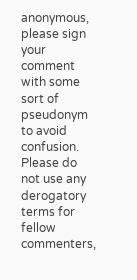anonymous, please sign your comment with some sort of pseudonym to avoid confusion. Please do not use any derogatory terms for fellow commenters,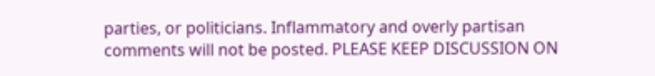parties, or politicians. Inflammatory and overly partisan comments will not be posted. PLEASE KEEP DISCUSSION ON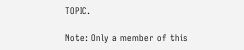TOPIC.

Note: Only a member of this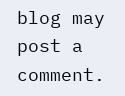blog may post a comment.